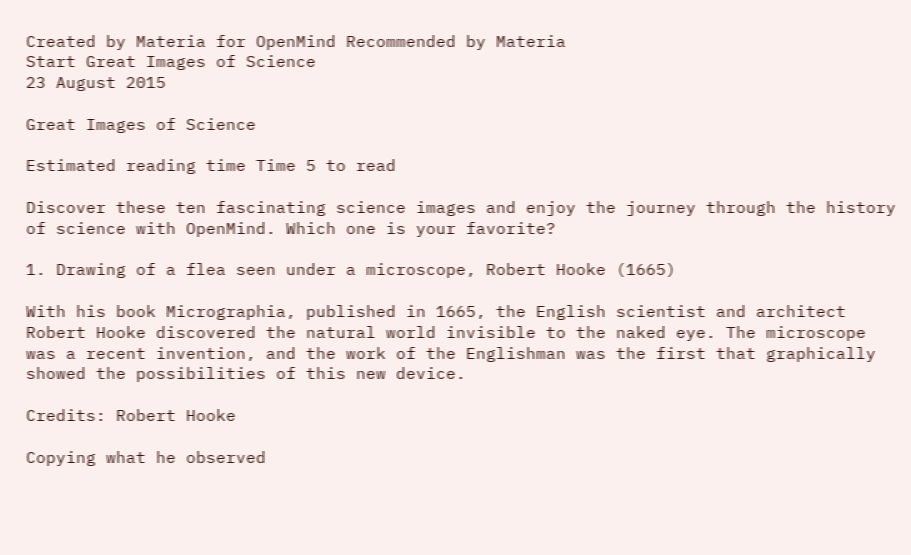Created by Materia for OpenMind Recommended by Materia
Start Great Images of Science
23 August 2015

Great Images of Science

Estimated reading time Time 5 to read

Discover these ten fascinating science images and enjoy the journey through the history of science with OpenMind. Which one is your favorite?

1. Drawing of a flea seen under a microscope, Robert Hooke (1665)

With his book Micrographia, published in 1665, the English scientist and architect Robert Hooke discovered the natural world invisible to the naked eye. The microscope was a recent invention, and the work of the Englishman was the first that graphically showed the possibilities of this new device.

Credits: Robert Hooke

Copying what he observed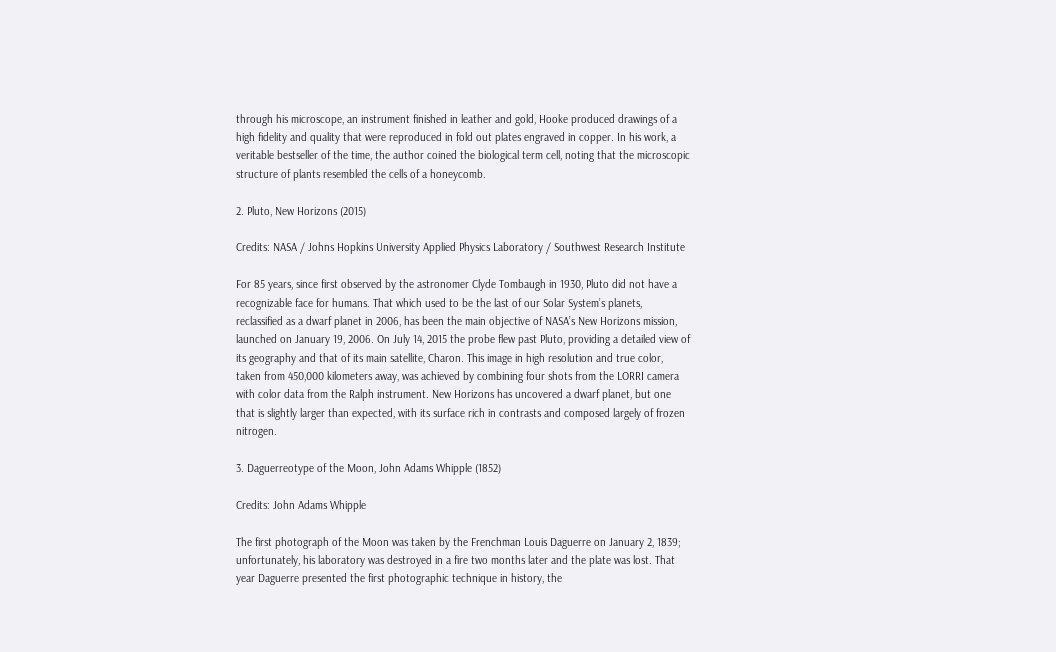through his microscope, an instrument finished in leather and gold, Hooke produced drawings of a high fidelity and quality that were reproduced in fold out plates engraved in copper. In his work, a veritable bestseller of the time, the author coined the biological term cell, noting that the microscopic structure of plants resembled the cells of a honeycomb.

2. Pluto, New Horizons (2015)

Credits: NASA / Johns Hopkins University Applied Physics Laboratory / Southwest Research Institute

For 85 years, since first observed by the astronomer Clyde Tombaugh in 1930, Pluto did not have a recognizable face for humans. That which used to be the last of our Solar System’s planets, reclassified as a dwarf planet in 2006, has been the main objective of NASA’s New Horizons mission, launched on January 19, 2006. On July 14, 2015 the probe flew past Pluto, providing a detailed view of its geography and that of its main satellite, Charon. This image in high resolution and true color, taken from 450,000 kilometers away, was achieved by combining four shots from the LORRI camera with color data from the Ralph instrument. New Horizons has uncovered a dwarf planet, but one that is slightly larger than expected, with its surface rich in contrasts and composed largely of frozen nitrogen.

3. Daguerreotype of the Moon, John Adams Whipple (1852)

Credits: John Adams Whipple

The first photograph of the Moon was taken by the Frenchman Louis Daguerre on January 2, 1839; unfortunately, his laboratory was destroyed in a fire two months later and the plate was lost. That year Daguerre presented the first photographic technique in history, the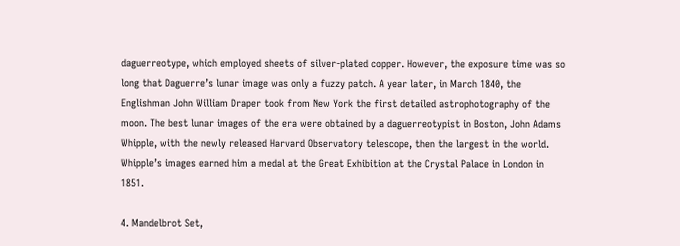daguerreotype, which employed sheets of silver-plated copper. However, the exposure time was so long that Daguerre’s lunar image was only a fuzzy patch. A year later, in March 1840, the Englishman John William Draper took from New York the first detailed astrophotography of the moon. The best lunar images of the era were obtained by a daguerreotypist in Boston, John Adams Whipple, with the newly released Harvard Observatory telescope, then the largest in the world. Whipple’s images earned him a medal at the Great Exhibition at the Crystal Palace in London in 1851.

4. Mandelbrot Set,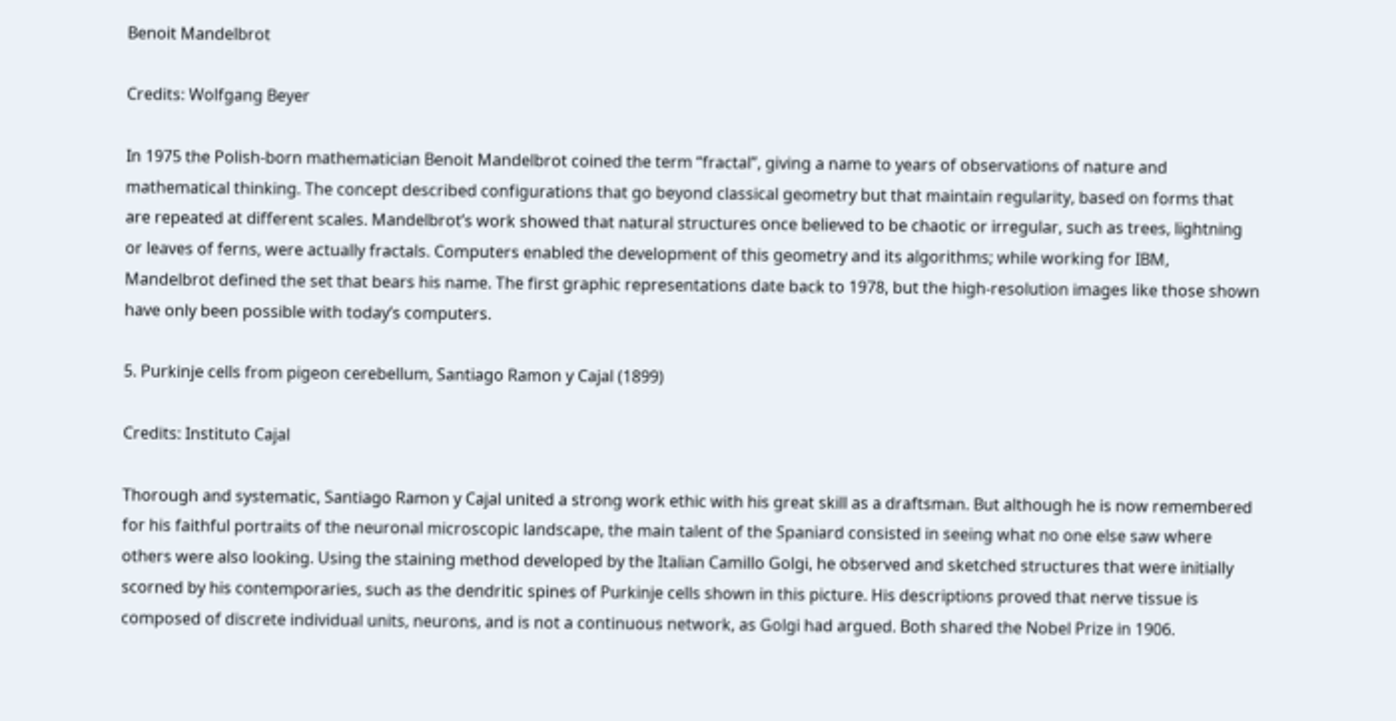Benoit Mandelbrot

Credits: Wolfgang Beyer

In 1975 the Polish-born mathematician Benoit Mandelbrot coined the term “fractal”, giving a name to years of observations of nature and mathematical thinking. The concept described configurations that go beyond classical geometry but that maintain regularity, based on forms that are repeated at different scales. Mandelbrot’s work showed that natural structures once believed to be chaotic or irregular, such as trees, lightning or leaves of ferns, were actually fractals. Computers enabled the development of this geometry and its algorithms; while working for IBM, Mandelbrot defined the set that bears his name. The first graphic representations date back to 1978, but the high-resolution images like those shown have only been possible with today’s computers.

5. Purkinje cells from pigeon cerebellum, Santiago Ramon y Cajal (1899)

Credits: Instituto Cajal

Thorough and systematic, Santiago Ramon y Cajal united a strong work ethic with his great skill as a draftsman. But although he is now remembered for his faithful portraits of the neuronal microscopic landscape, the main talent of the Spaniard consisted in seeing what no one else saw where others were also looking. Using the staining method developed by the Italian Camillo Golgi, he observed and sketched structures that were initially scorned by his contemporaries, such as the dendritic spines of Purkinje cells shown in this picture. His descriptions proved that nerve tissue is composed of discrete individual units, neurons, and is not a continuous network, as Golgi had argued. Both shared the Nobel Prize in 1906.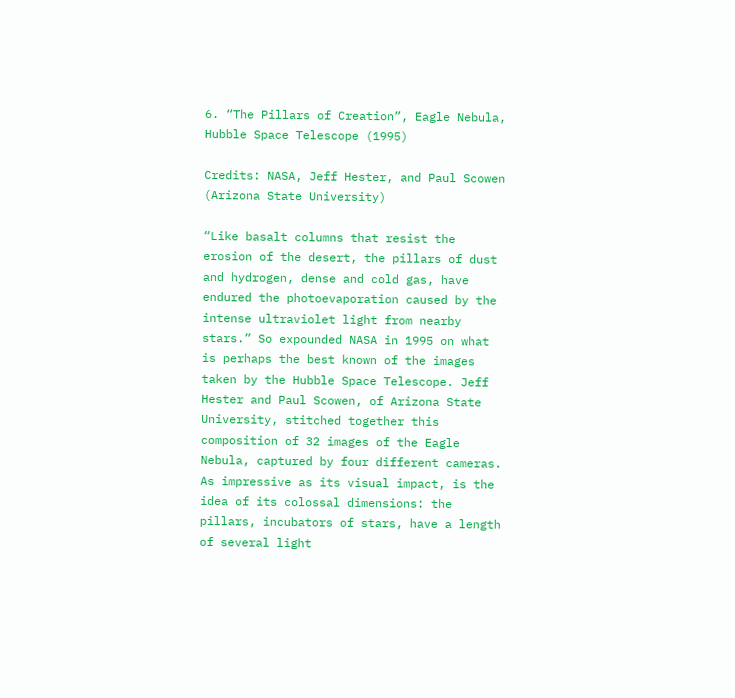6. “The Pillars of Creation”, Eagle Nebula, Hubble Space Telescope (1995)

Credits: NASA, Jeff Hester, and Paul Scowen (Arizona State University)

“Like basalt columns that resist the erosion of the desert, the pillars of dust and hydrogen, dense and cold gas, have endured the photoevaporation caused by the intense ultraviolet light from nearby stars.” So expounded NASA in 1995 on what is perhaps the best known of the images taken by the Hubble Space Telescope. Jeff Hester and Paul Scowen, of Arizona State University, stitched together this composition of 32 images of the Eagle Nebula, captured by four different cameras. As impressive as its visual impact, is the idea of its colossal dimensions: the pillars, incubators of stars, have a length of several light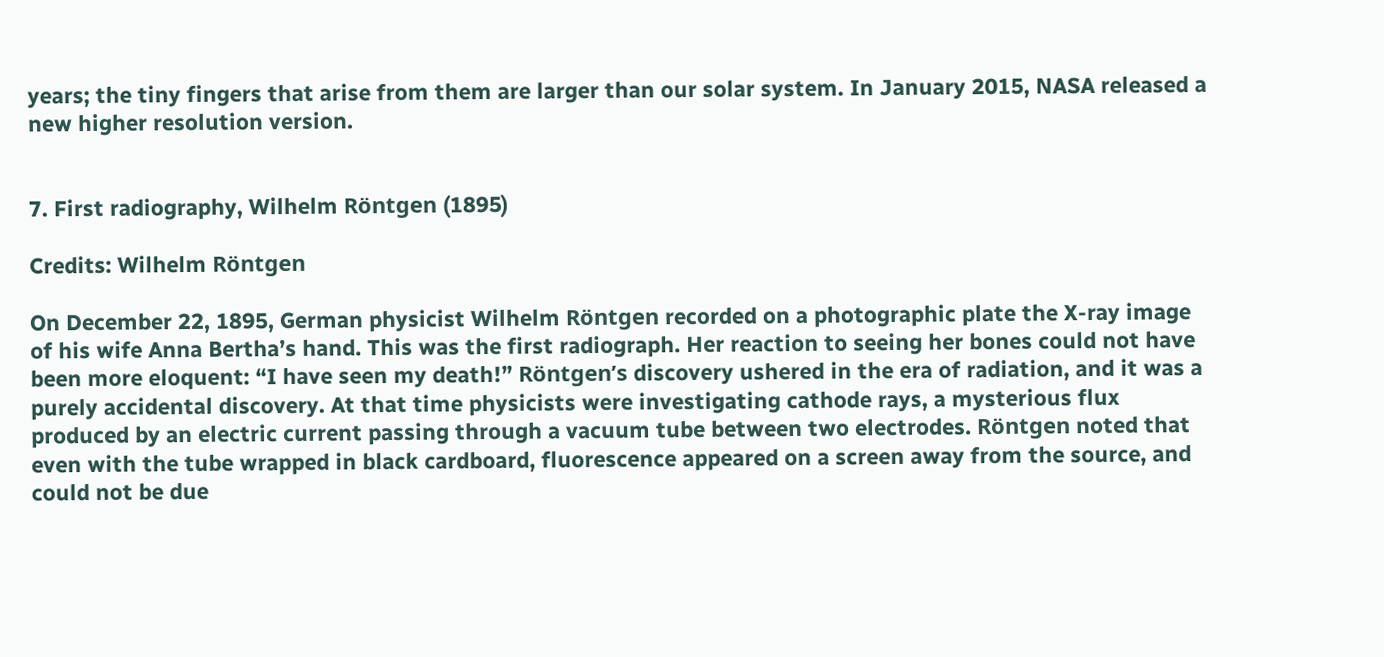years; the tiny fingers that arise from them are larger than our solar system. In January 2015, NASA released a new higher resolution version.


7. First radiography, Wilhelm Röntgen (1895)

Credits: Wilhelm Röntgen

On December 22, 1895, German physicist Wilhelm Röntgen recorded on a photographic plate the X-ray image of his wife Anna Bertha’s hand. This was the first radiograph. Her reaction to seeing her bones could not have been more eloquent: “I have seen my death!” Röntgen’s discovery ushered in the era of radiation, and it was a purely accidental discovery. At that time physicists were investigating cathode rays, a mysterious flux produced by an electric current passing through a vacuum tube between two electrodes. Röntgen noted that even with the tube wrapped in black cardboard, fluorescence appeared on a screen away from the source, and could not be due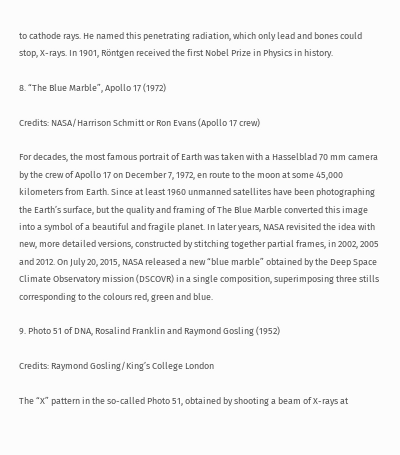to cathode rays. He named this penetrating radiation, which only lead and bones could stop, X-rays. In 1901, Röntgen received the first Nobel Prize in Physics in history.

8. “The Blue Marble”, Apollo 17 (1972)

Credits: NASA/Harrison Schmitt or Ron Evans (Apollo 17 crew)

For decades, the most famous portrait of Earth was taken with a Hasselblad 70 mm camera by the crew of Apollo 17 on December 7, 1972, en route to the moon at some 45,000 kilometers from Earth. Since at least 1960 unmanned satellites have been photographing the Earth’s surface, but the quality and framing of The Blue Marble converted this image into a symbol of a beautiful and fragile planet. In later years, NASA revisited the idea with new, more detailed versions, constructed by stitching together partial frames, in 2002, 2005 and 2012. On July 20, 2015, NASA released a new “blue marble” obtained by the Deep Space Climate Observatory mission (DSCOVR) in a single composition, superimposing three stills corresponding to the colours red, green and blue.

9. Photo 51 of DNA, Rosalind Franklin and Raymond Gosling (1952)

Credits: Raymond Gosling/King’s College London

The “X” pattern in the so-called Photo 51, obtained by shooting a beam of X-rays at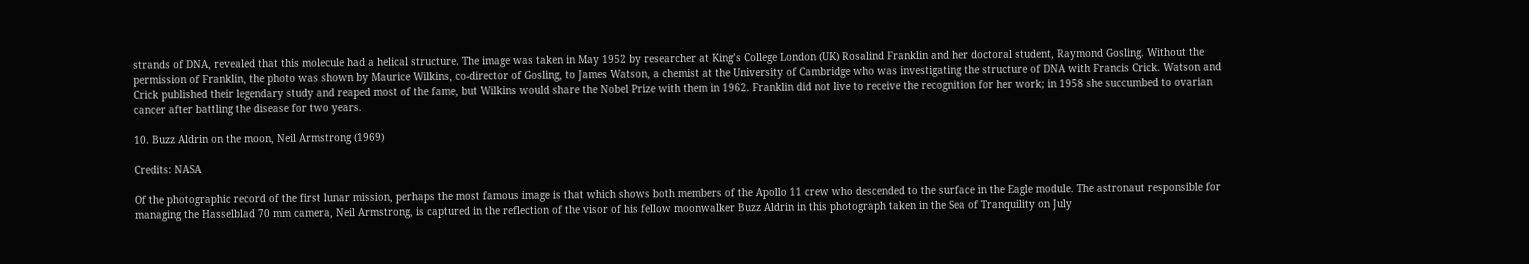strands of DNA, revealed that this molecule had a helical structure. The image was taken in May 1952 by researcher at King’s College London (UK) Rosalind Franklin and her doctoral student, Raymond Gosling. Without the permission of Franklin, the photo was shown by Maurice Wilkins, co-director of Gosling, to James Watson, a chemist at the University of Cambridge who was investigating the structure of DNA with Francis Crick. Watson and Crick published their legendary study and reaped most of the fame, but Wilkins would share the Nobel Prize with them in 1962. Franklin did not live to receive the recognition for her work; in 1958 she succumbed to ovarian cancer after battling the disease for two years.

10. Buzz Aldrin on the moon, Neil Armstrong (1969)

Credits: NASA

Of the photographic record of the first lunar mission, perhaps the most famous image is that which shows both members of the Apollo 11 crew who descended to the surface in the Eagle module. The astronaut responsible for managing the Hasselblad 70 mm camera, Neil Armstrong, is captured in the reflection of the visor of his fellow moonwalker Buzz Aldrin in this photograph taken in the Sea of Tranquility on July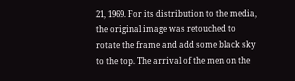21, 1969. For its distribution to the media, the original image was retouched to rotate the frame and add some black sky to the top. The arrival of the men on the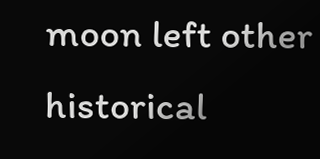moon left other historical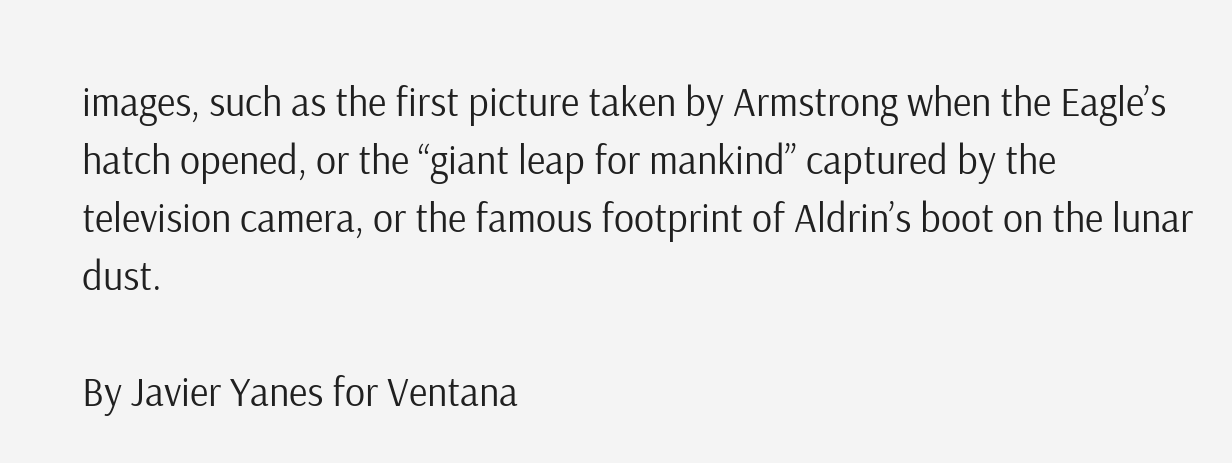images, such as the first picture taken by Armstrong when the Eagle’s hatch opened, or the “giant leap for mankind” captured by the television camera, or the famous footprint of Aldrin’s boot on the lunar dust.

By Javier Yanes for Ventana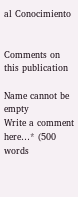al Conocimiento


Comments on this publication

Name cannot be empty
Write a comment here…* (500 words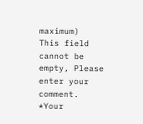maximum)
This field cannot be empty, Please enter your comment.
*Your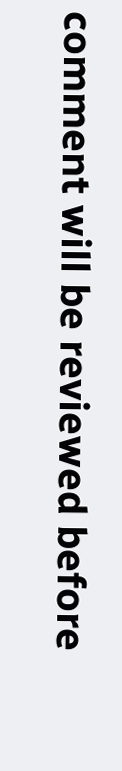comment will be reviewed before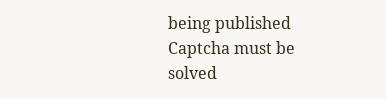being published
Captcha must be solved